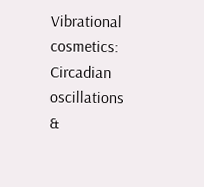Vibrational cosmetics: Circadian oscillations &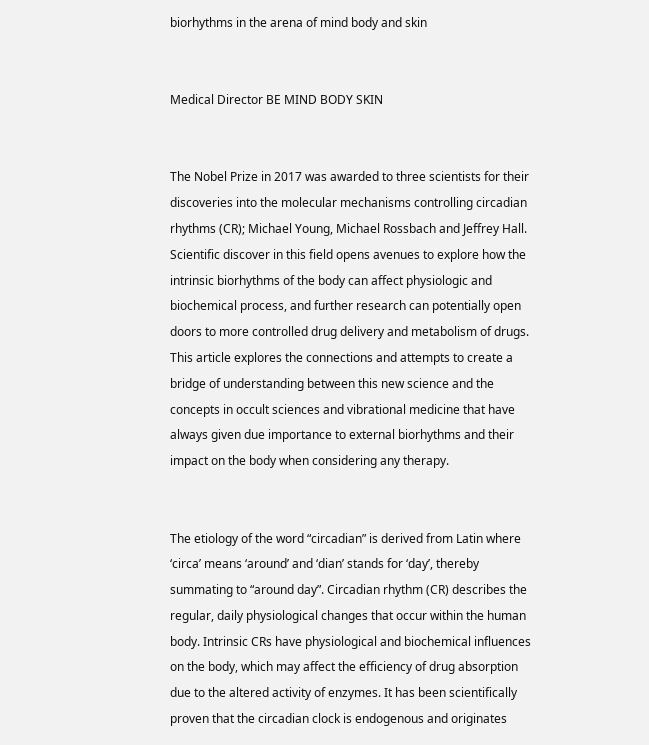biorhythms in the arena of mind body and skin


Medical Director BE MIND BODY SKIN


The Nobel Prize in 2017 was awarded to three scientists for their discoveries into the molecular mechanisms controlling circadian rhythms (CR); Michael Young, Michael Rossbach and Jeffrey Hall. Scientific discover in this field opens avenues to explore how the intrinsic biorhythms of the body can affect physiologic and biochemical process, and further research can potentially open doors to more controlled drug delivery and metabolism of drugs. This article explores the connections and attempts to create a bridge of understanding between this new science and the concepts in occult sciences and vibrational medicine that have always given due importance to external biorhythms and their impact on the body when considering any therapy.


The etiology of the word “circadian” is derived from Latin where ‘circa’ means ‘around’ and ‘dian’ stands for ‘day’, thereby summating to “around day”. Circadian rhythm (CR) describes the regular, daily physiological changes that occur within the human body. Intrinsic CRs have physiological and biochemical influences on the body, which may affect the efficiency of drug absorption due to the altered activity of enzymes. It has been scientifically proven that the circadian clock is endogenous and originates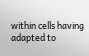within cells having adapted to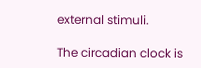external stimuli.

The circadian clock is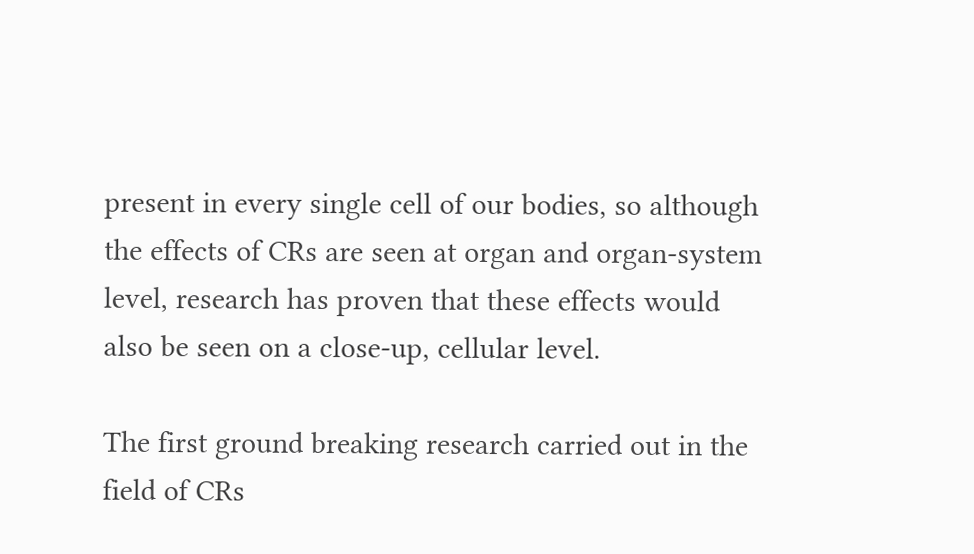present in every single cell of our bodies, so although the effects of CRs are seen at organ and organ-system level, research has proven that these effects would also be seen on a close-up, cellular level.

The first ground breaking research carried out in the field of CRs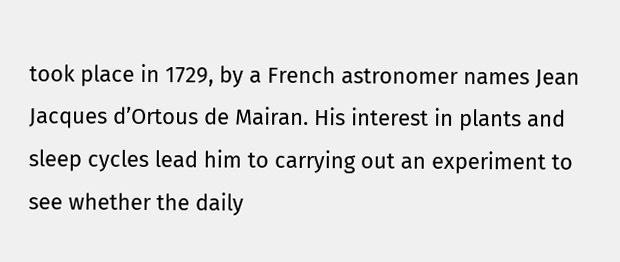took place in 1729, by a French astronomer names Jean Jacques d’Ortous de Mairan. His interest in plants and sleep cycles lead him to carrying out an experiment to see whether the daily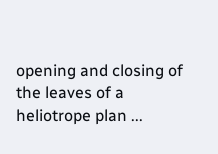opening and closing of the leaves of a heliotrope plan ...